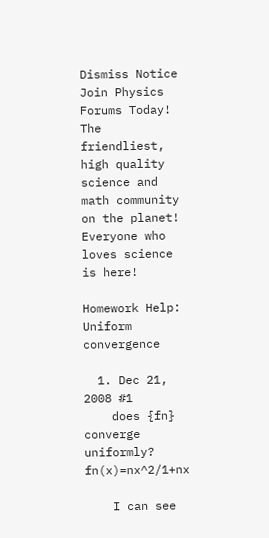Dismiss Notice
Join Physics Forums Today!
The friendliest, high quality science and math community on the planet! Everyone who loves science is here!

Homework Help: Uniform convergence

  1. Dec 21, 2008 #1
    does {fn} converge uniformly? fn(x)=nx^2/1+nx

    I can see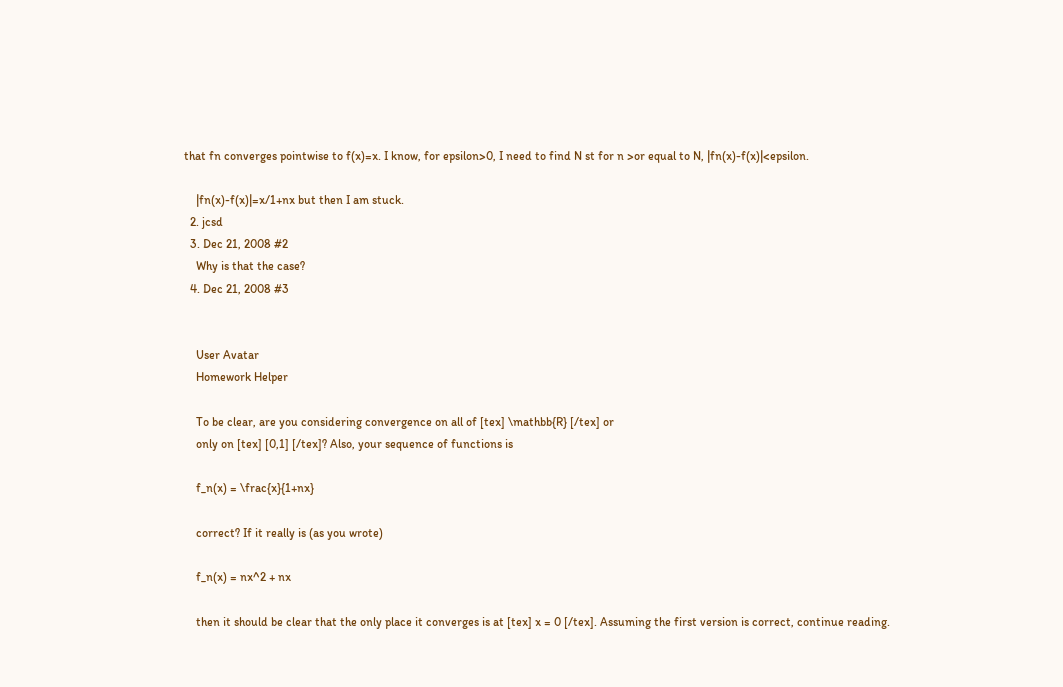that fn converges pointwise to f(x)=x. I know, for epsilon>0, I need to find N st for n >or equal to N, |fn(x)-f(x)|<epsilon.

    |fn(x)-f(x)|=x/1+nx but then I am stuck.
  2. jcsd
  3. Dec 21, 2008 #2
    Why is that the case?
  4. Dec 21, 2008 #3


    User Avatar
    Homework Helper

    To be clear, are you considering convergence on all of [tex] \mathbb{R} [/tex] or
    only on [tex] [0,1] [/tex]? Also, your sequence of functions is

    f_n(x) = \frac{x}{1+nx}

    correct? If it really is (as you wrote)

    f_n(x) = nx^2 + nx

    then it should be clear that the only place it converges is at [tex] x = 0 [/tex]. Assuming the first version is correct, continue reading.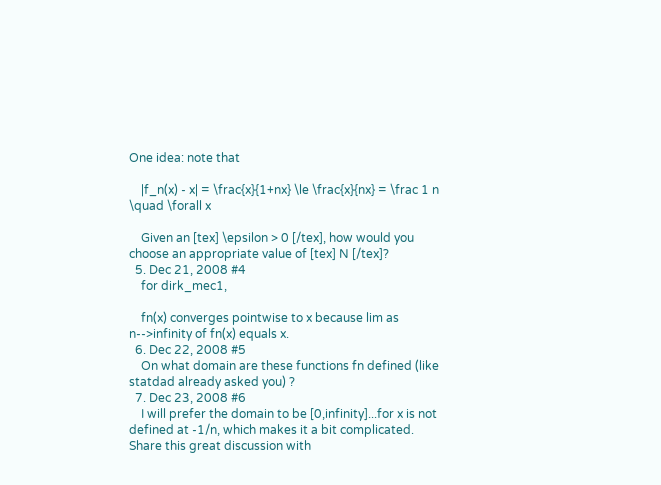One idea: note that

    |f_n(x) - x| = \frac{x}{1+nx} \le \frac{x}{nx} = \frac 1 n \quad \forall x

    Given an [tex] \epsilon > 0 [/tex], how would you choose an appropriate value of [tex] N [/tex]?
  5. Dec 21, 2008 #4
    for dirk_mec1,

    fn(x) converges pointwise to x because lim as n-->infinity of fn(x) equals x.
  6. Dec 22, 2008 #5
    On what domain are these functions fn defined (like statdad already asked you) ?
  7. Dec 23, 2008 #6
    I will prefer the domain to be [0,infinity]...for x is not defined at -1/n, which makes it a bit complicated.
Share this great discussion with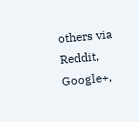others via Reddit, Google+,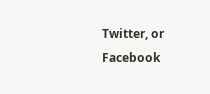Twitter, or Facebook